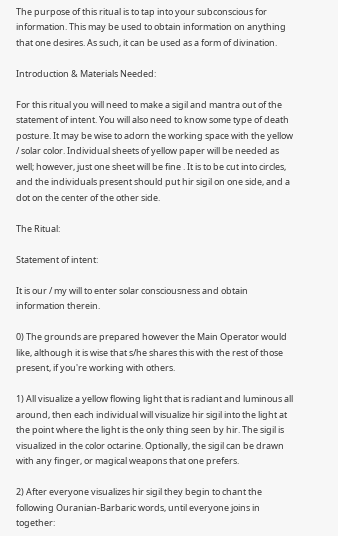The purpose of this ritual is to tap into your subconscious for information. This may be used to obtain information on anything that one desires. As such, it can be used as a form of divination.

Introduction & Materials Needed:

For this ritual you will need to make a sigil and mantra out of the statement of intent. You will also need to know some type of death posture. It may be wise to adorn the working space with the yellow / solar color. Individual sheets of yellow paper will be needed as well; however, just one sheet will be fine . It is to be cut into circles, and the individuals present should put hir sigil on one side, and a dot on the center of the other side.

The Ritual:

Statement of intent:

It is our / my will to enter solar consciousness and obtain information therein.

0) The grounds are prepared however the Main Operator would like, although it is wise that s/he shares this with the rest of those present, if you're working with others.

1) All visualize a yellow flowing light that is radiant and luminous all around, then each individual will visualize hir sigil into the light at the point where the light is the only thing seen by hir. The sigil is visualized in the color octarine. Optionally, the sigil can be drawn with any finger, or magical weapons that one prefers.

2) After everyone visualizes hir sigil they begin to chant the following Ouranian-Barbaric words, until everyone joins in together: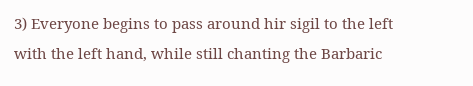3) Everyone begins to pass around hir sigil to the left with the left hand, while still chanting the Barbaric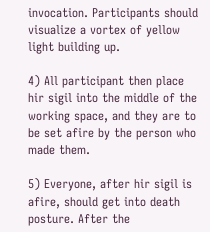invocation. Participants should visualize a vortex of yellow light building up.

4) All participant then place hir sigil into the middle of the working space, and they are to be set afire by the person who made them.

5) Everyone, after hir sigil is afire, should get into death posture. After the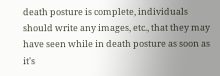death posture is complete, individuals should write any images, etc., that they may have seen while in death posture as soon as it's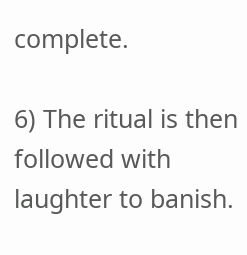complete.

6) The ritual is then followed with laughter to banish.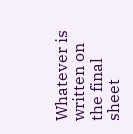Whatever is written on the final sheet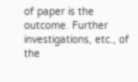of paper is the outcome. Further investigations, etc., of the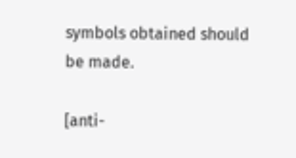symbols obtained should be made.

[anti-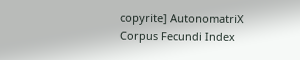copyrite] AutonomatriX
Corpus Fecundi Index